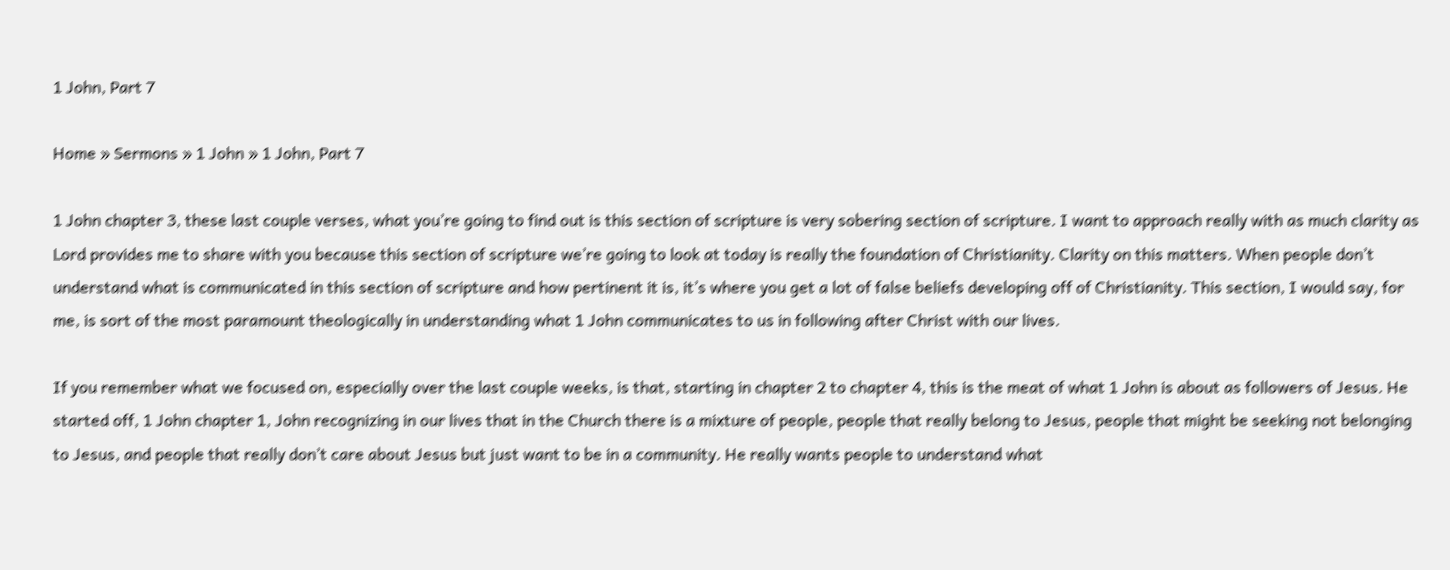1 John, Part 7

Home » Sermons » 1 John » 1 John, Part 7

1 John chapter 3, these last couple verses, what you’re going to find out is this section of scripture is very sobering section of scripture. I want to approach really with as much clarity as Lord provides me to share with you because this section of scripture we’re going to look at today is really the foundation of Christianity. Clarity on this matters. When people don’t understand what is communicated in this section of scripture and how pertinent it is, it’s where you get a lot of false beliefs developing off of Christianity. This section, I would say, for me, is sort of the most paramount theologically in understanding what 1 John communicates to us in following after Christ with our lives.

If you remember what we focused on, especially over the last couple weeks, is that, starting in chapter 2 to chapter 4, this is the meat of what 1 John is about as followers of Jesus. He started off, 1 John chapter 1, John recognizing in our lives that in the Church there is a mixture of people, people that really belong to Jesus, people that might be seeking not belonging to Jesus, and people that really don’t care about Jesus but just want to be in a community. He really wants people to understand what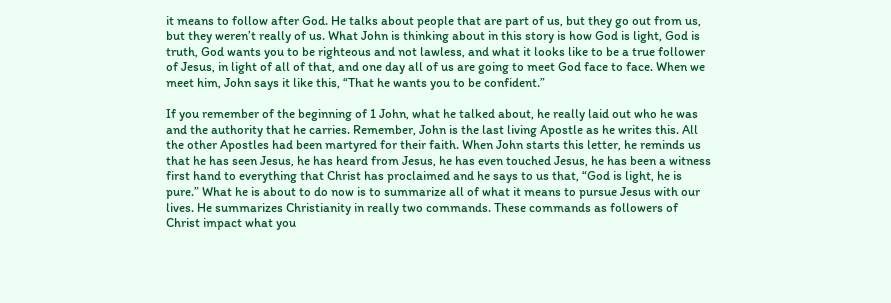it means to follow after God. He talks about people that are part of us, but they go out from us, but they weren’t really of us. What John is thinking about in this story is how God is light, God is truth, God wants you to be righteous and not lawless, and what it looks like to be a true follower of Jesus, in light of all of that, and one day all of us are going to meet God face to face. When we meet him, John says it like this, “That he wants you to be confident.”

If you remember of the beginning of 1 John, what he talked about, he really laid out who he was and the authority that he carries. Remember, John is the last living Apostle as he writes this. All the other Apostles had been martyred for their faith. When John starts this letter, he reminds us that he has seen Jesus, he has heard from Jesus, he has even touched Jesus, he has been a witness first hand to everything that Christ has proclaimed and he says to us that, “God is light, he is pure.” What he is about to do now is to summarize all of what it means to pursue Jesus with our lives. He summarizes Christianity in really two commands. These commands as followers of Christ impact what you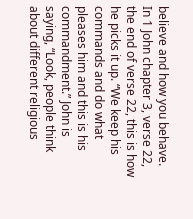believe and how you behave. In 1 John chapter 3, verse 22, the end of verse 22, this is how he picks it up. “We keep his commands and do what pleases him and this is his commandment.” John is saying, “Look, people think about different religious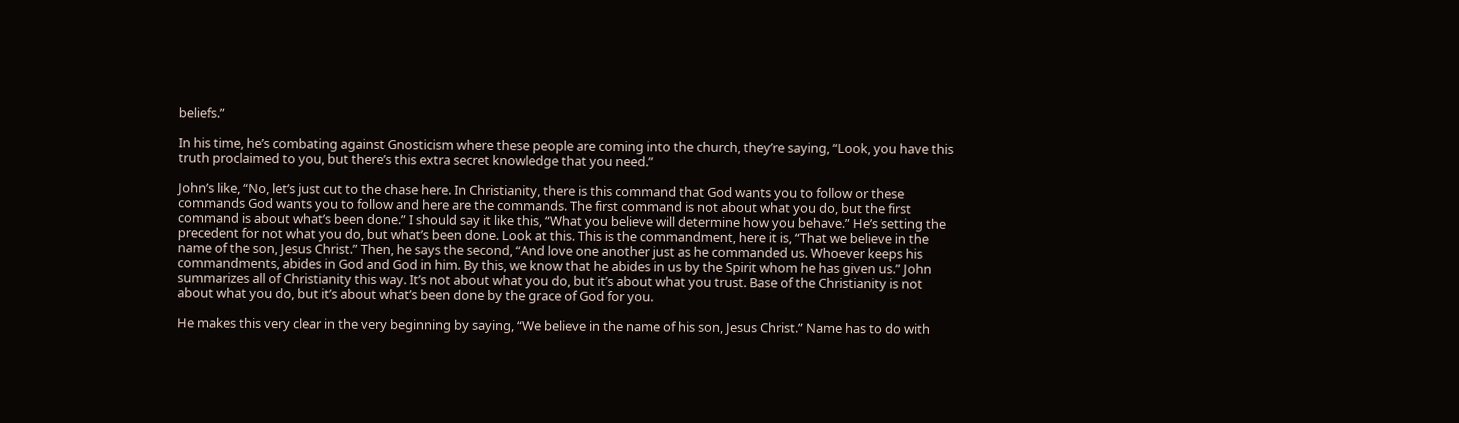beliefs.”

In his time, he’s combating against Gnosticism where these people are coming into the church, they’re saying, “Look, you have this truth proclaimed to you, but there’s this extra secret knowledge that you need.”

John’s like, “No, let’s just cut to the chase here. In Christianity, there is this command that God wants you to follow or these commands God wants you to follow and here are the commands. The first command is not about what you do, but the first command is about what’s been done.” I should say it like this, “What you believe will determine how you behave.” He’s setting the precedent for not what you do, but what’s been done. Look at this. This is the commandment, here it is, “That we believe in the name of the son, Jesus Christ.” Then, he says the second, “And love one another just as he commanded us. Whoever keeps his commandments, abides in God and God in him. By this, we know that he abides in us by the Spirit whom he has given us.” John summarizes all of Christianity this way. It’s not about what you do, but it’s about what you trust. Base of the Christianity is not about what you do, but it’s about what’s been done by the grace of God for you.

He makes this very clear in the very beginning by saying, “We believe in the name of his son, Jesus Christ.” Name has to do with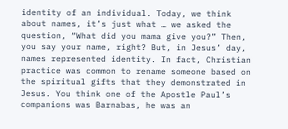identity of an individual. Today, we think about names, it’s just what … we asked the question, “What did you mama give you?” Then, you say your name, right? But, in Jesus’ day, names represented identity. In fact, Christian practice was common to rename someone based on the spiritual gifts that they demonstrated in Jesus. You think one of the Apostle Paul’s companions was Barnabas, he was an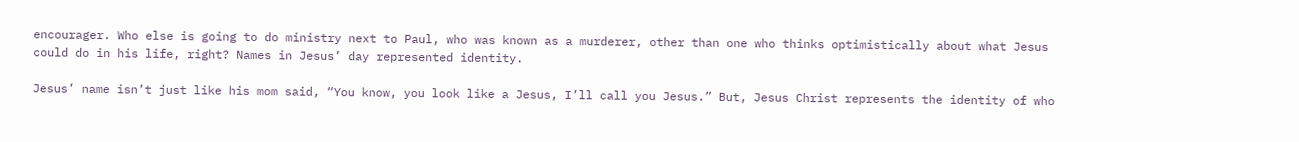encourager. Who else is going to do ministry next to Paul, who was known as a murderer, other than one who thinks optimistically about what Jesus could do in his life, right? Names in Jesus’ day represented identity.

Jesus’ name isn’t just like his mom said, “You know, you look like a Jesus, I’ll call you Jesus.” But, Jesus Christ represents the identity of who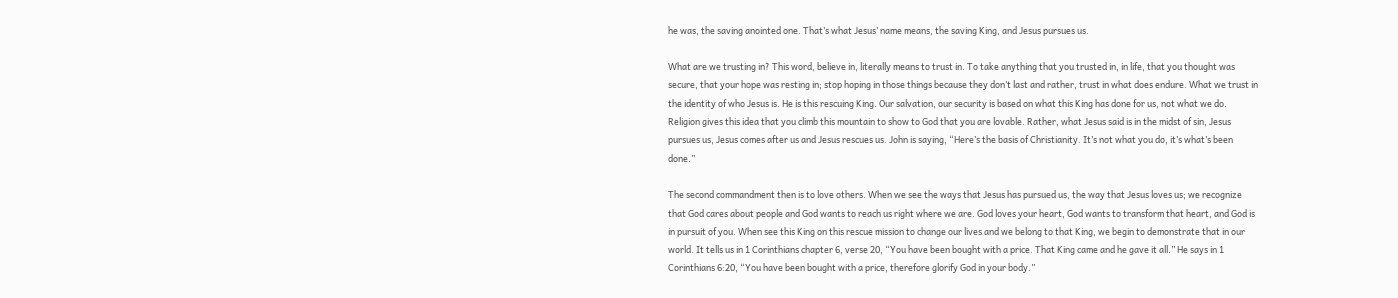he was, the saving anointed one. That’s what Jesus’ name means, the saving King, and Jesus pursues us.

What are we trusting in? This word, believe in, literally means to trust in. To take anything that you trusted in, in life, that you thought was secure, that your hope was resting in; stop hoping in those things because they don’t last and rather, trust in what does endure. What we trust in the identity of who Jesus is. He is this rescuing King. Our salvation, our security is based on what this King has done for us, not what we do. Religion gives this idea that you climb this mountain to show to God that you are lovable. Rather, what Jesus said is in the midst of sin, Jesus pursues us, Jesus comes after us and Jesus rescues us. John is saying, “Here’s the basis of Christianity. It’s not what you do, it’s what’s been done.”

The second commandment then is to love others. When we see the ways that Jesus has pursued us, the way that Jesus loves us; we recognize that God cares about people and God wants to reach us right where we are. God loves your heart, God wants to transform that heart, and God is in pursuit of you. When see this King on this rescue mission to change our lives and we belong to that King, we begin to demonstrate that in our world. It tells us in 1 Corinthians chapter 6, verse 20, “You have been bought with a price. That King came and he gave it all.” He says in 1 Corinthians 6:20, “You have been bought with a price, therefore glorify God in your body.”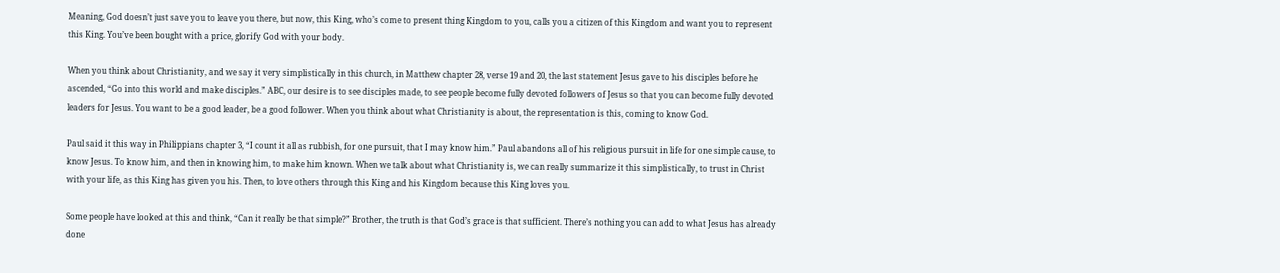Meaning, God doesn’t just save you to leave you there, but now, this King, who’s come to present thing Kingdom to you, calls you a citizen of this Kingdom and want you to represent this King. You’ve been bought with a price, glorify God with your body.

When you think about Christianity, and we say it very simplistically in this church, in Matthew chapter 28, verse 19 and 20, the last statement Jesus gave to his disciples before he ascended, “Go into this world and make disciples.” ABC, our desire is to see disciples made, to see people become fully devoted followers of Jesus so that you can become fully devoted leaders for Jesus. You want to be a good leader, be a good follower. When you think about what Christianity is about, the representation is this, coming to know God.

Paul said it this way in Philippians chapter 3, “I count it all as rubbish, for one pursuit, that I may know him.” Paul abandons all of his religious pursuit in life for one simple cause, to know Jesus. To know him, and then in knowing him, to make him known. When we talk about what Christianity is, we can really summarize it this simplistically, to trust in Christ with your life, as this King has given you his. Then, to love others through this King and his Kingdom because this King loves you.

Some people have looked at this and think, “Can it really be that simple?” Brother, the truth is that God’s grace is that sufficient. There’s nothing you can add to what Jesus has already done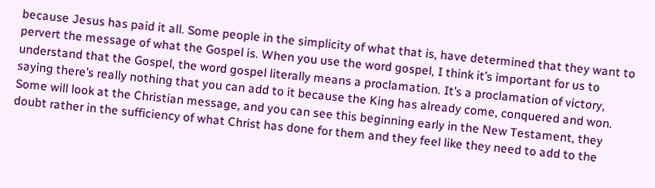because Jesus has paid it all. Some people in the simplicity of what that is, have determined that they want to pervert the message of what the Gospel is. When you use the word gospel, I think it’s important for us to understand that the Gospel, the word gospel literally means a proclamation. It’s a proclamation of victory, saying there’s really nothing that you can add to it because the King has already come, conquered and won. Some will look at the Christian message, and you can see this beginning early in the New Testament, they doubt rather in the sufficiency of what Christ has done for them and they feel like they need to add to the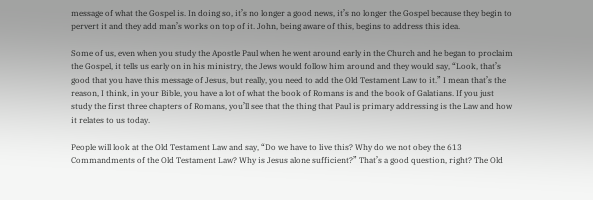message of what the Gospel is. In doing so, it’s no longer a good news, it’s no longer the Gospel because they begin to pervert it and they add man’s works on top of it. John, being aware of this, begins to address this idea.

Some of us, even when you study the Apostle Paul when he went around early in the Church and he began to proclaim the Gospel, it tells us early on in his ministry, the Jews would follow him around and they would say, “Look, that’s good that you have this message of Jesus, but really, you need to add the Old Testament Law to it.” I mean that’s the reason, I think, in your Bible, you have a lot of what the book of Romans is and the book of Galatians. If you just study the first three chapters of Romans, you’ll see that the thing that Paul is primary addressing is the Law and how it relates to us today.

People will look at the Old Testament Law and say, “Do we have to live this? Why do we not obey the 613 Commandments of the Old Testament Law? Why is Jesus alone sufficient?” That’s a good question, right? The Old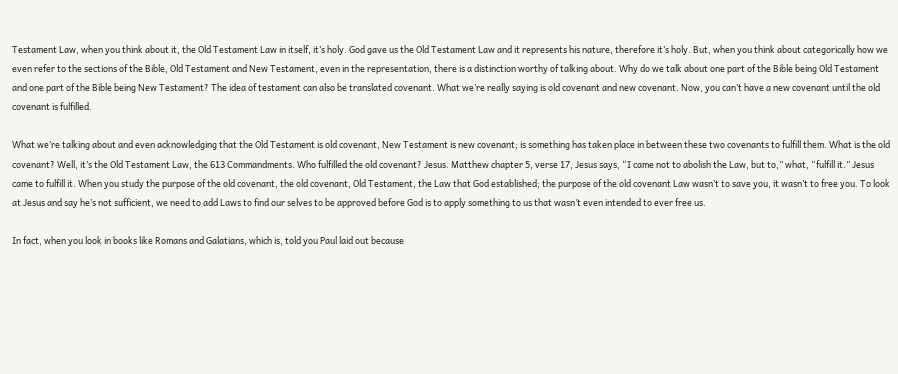Testament Law, when you think about it, the Old Testament Law in itself, it’s holy. God gave us the Old Testament Law and it represents his nature, therefore it’s holy. But, when you think about categorically how we even refer to the sections of the Bible, Old Testament and New Testament, even in the representation, there is a distinction worthy of talking about. Why do we talk about one part of the Bible being Old Testament and one part of the Bible being New Testament? The idea of testament can also be translated covenant. What we’re really saying is old covenant and new covenant. Now, you can’t have a new covenant until the old covenant is fulfilled.

What we’re talking about and even acknowledging that the Old Testament is old covenant, New Testament is new covenant; is something has taken place in between these two covenants to fulfill them. What is the old covenant? Well, it’s the Old Testament Law, the 613 Commandments. Who fulfilled the old covenant? Jesus. Matthew chapter 5, verse 17, Jesus says, “I came not to abolish the Law, but to,” what, “fulfill it.” Jesus came to fulfill it. When you study the purpose of the old covenant, the old covenant, Old Testament, the Law that God established; the purpose of the old covenant Law wasn’t to save you, it wasn’t to free you. To look at Jesus and say he’s not sufficient, we need to add Laws to find our selves to be approved before God is to apply something to us that wasn’t even intended to ever free us.

In fact, when you look in books like Romans and Galatians, which is, told you Paul laid out because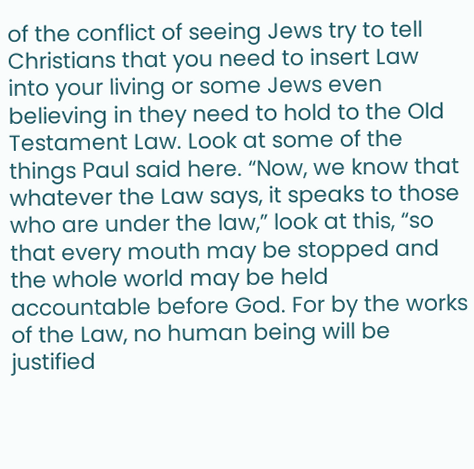of the conflict of seeing Jews try to tell Christians that you need to insert Law into your living or some Jews even believing in they need to hold to the Old Testament Law. Look at some of the things Paul said here. “Now, we know that whatever the Law says, it speaks to those who are under the law,” look at this, “so that every mouth may be stopped and the whole world may be held accountable before God. For by the works of the Law, no human being will be justified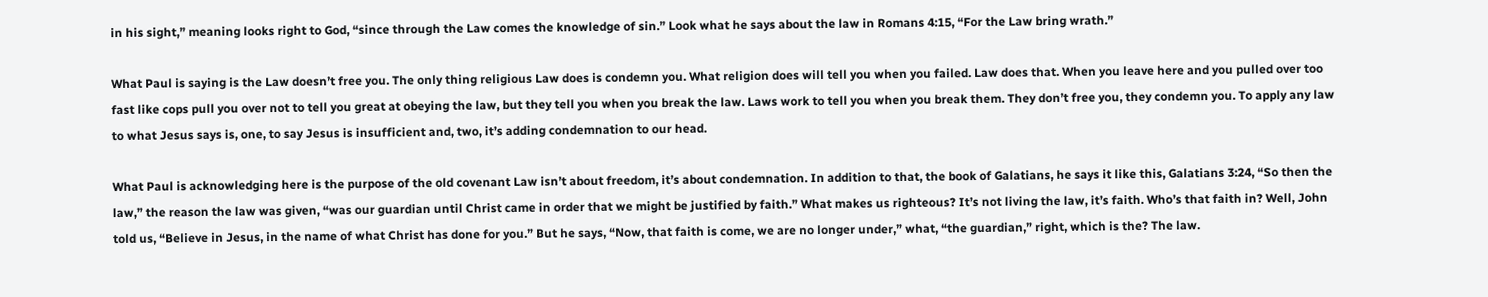in his sight,” meaning looks right to God, “since through the Law comes the knowledge of sin.” Look what he says about the law in Romans 4:15, “For the Law bring wrath.”

What Paul is saying is the Law doesn’t free you. The only thing religious Law does is condemn you. What religion does will tell you when you failed. Law does that. When you leave here and you pulled over too fast like cops pull you over not to tell you great at obeying the law, but they tell you when you break the law. Laws work to tell you when you break them. They don’t free you, they condemn you. To apply any law to what Jesus says is, one, to say Jesus is insufficient and, two, it’s adding condemnation to our head.

What Paul is acknowledging here is the purpose of the old covenant Law isn’t about freedom, it’s about condemnation. In addition to that, the book of Galatians, he says it like this, Galatians 3:24, “So then the law,” the reason the law was given, “was our guardian until Christ came in order that we might be justified by faith.” What makes us righteous? It’s not living the law, it’s faith. Who’s that faith in? Well, John told us, “Believe in Jesus, in the name of what Christ has done for you.” But he says, “Now, that faith is come, we are no longer under,” what, “the guardian,” right, which is the? The law.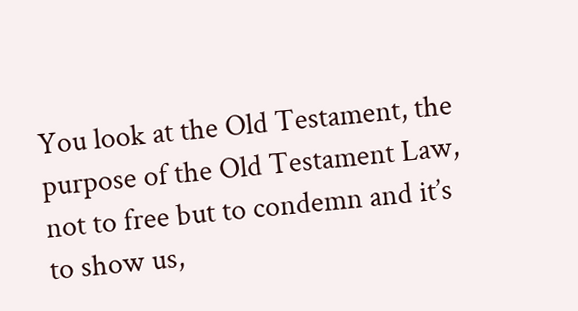You look at the Old Testament, the purpose of the Old Testament Law, not to free but to condemn and it’s to show us,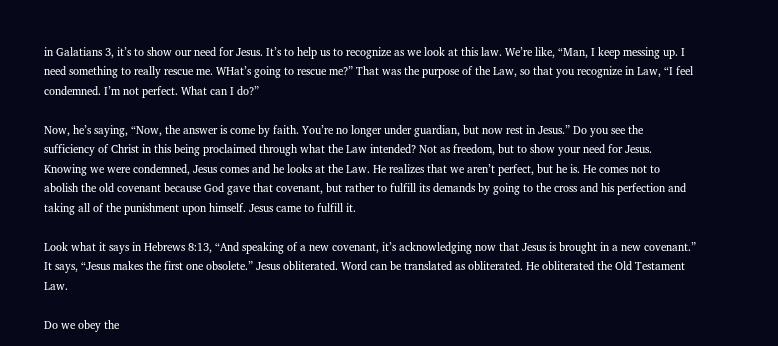in Galatians 3, it’s to show our need for Jesus. It’s to help us to recognize as we look at this law. We’re like, “Man, I keep messing up. I need something to really rescue me. WHat’s going to rescue me?” That was the purpose of the Law, so that you recognize in Law, “I feel condemned. I’m not perfect. What can I do?”

Now, he’s saying, “Now, the answer is come by faith. You’re no longer under guardian, but now rest in Jesus.” Do you see the sufficiency of Christ in this being proclaimed through what the Law intended? Not as freedom, but to show your need for Jesus. Knowing we were condemned, Jesus comes and he looks at the Law. He realizes that we aren’t perfect, but he is. He comes not to abolish the old covenant because God gave that covenant, but rather to fulfill its demands by going to the cross and his perfection and taking all of the punishment upon himself. Jesus came to fulfill it.

Look what it says in Hebrews 8:13, “And speaking of a new covenant, it’s acknowledging now that Jesus is brought in a new covenant.” It says, “Jesus makes the first one obsolete.” Jesus obliterated. Word can be translated as obliterated. He obliterated the Old Testament Law.

Do we obey the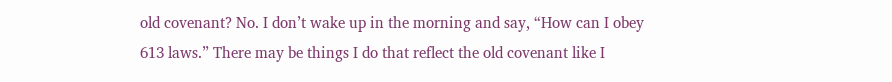old covenant? No. I don’t wake up in the morning and say, “How can I obey 613 laws.” There may be things I do that reflect the old covenant like I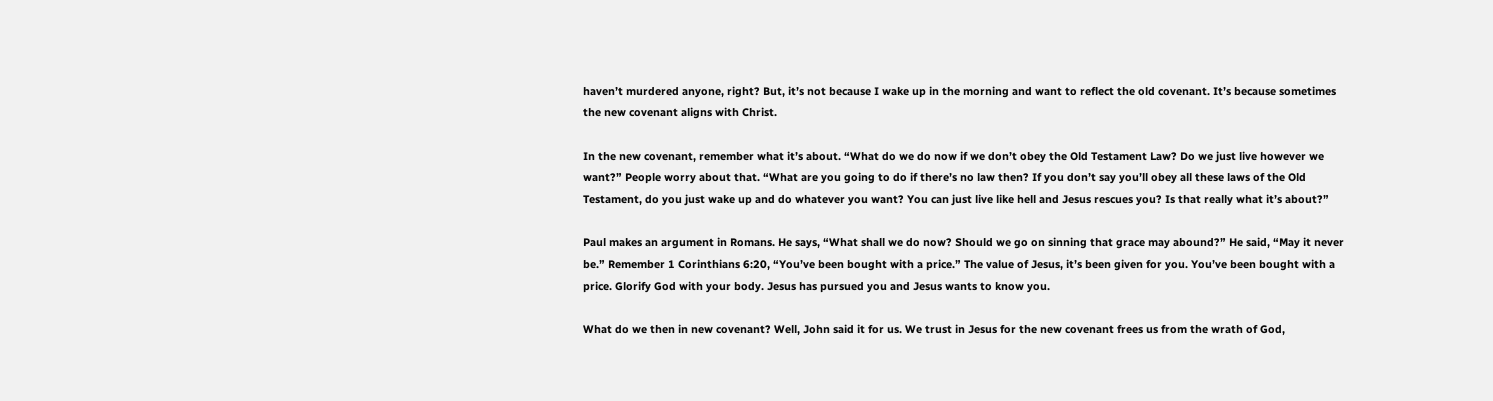haven’t murdered anyone, right? But, it’s not because I wake up in the morning and want to reflect the old covenant. It’s because sometimes the new covenant aligns with Christ.

In the new covenant, remember what it’s about. “What do we do now if we don’t obey the Old Testament Law? Do we just live however we want?” People worry about that. “What are you going to do if there’s no law then? If you don’t say you’ll obey all these laws of the Old Testament, do you just wake up and do whatever you want? You can just live like hell and Jesus rescues you? Is that really what it’s about?”

Paul makes an argument in Romans. He says, “What shall we do now? Should we go on sinning that grace may abound?” He said, “May it never be.” Remember 1 Corinthians 6:20, “You’ve been bought with a price.” The value of Jesus, it’s been given for you. You’ve been bought with a price. Glorify God with your body. Jesus has pursued you and Jesus wants to know you.

What do we then in new covenant? Well, John said it for us. We trust in Jesus for the new covenant frees us from the wrath of God,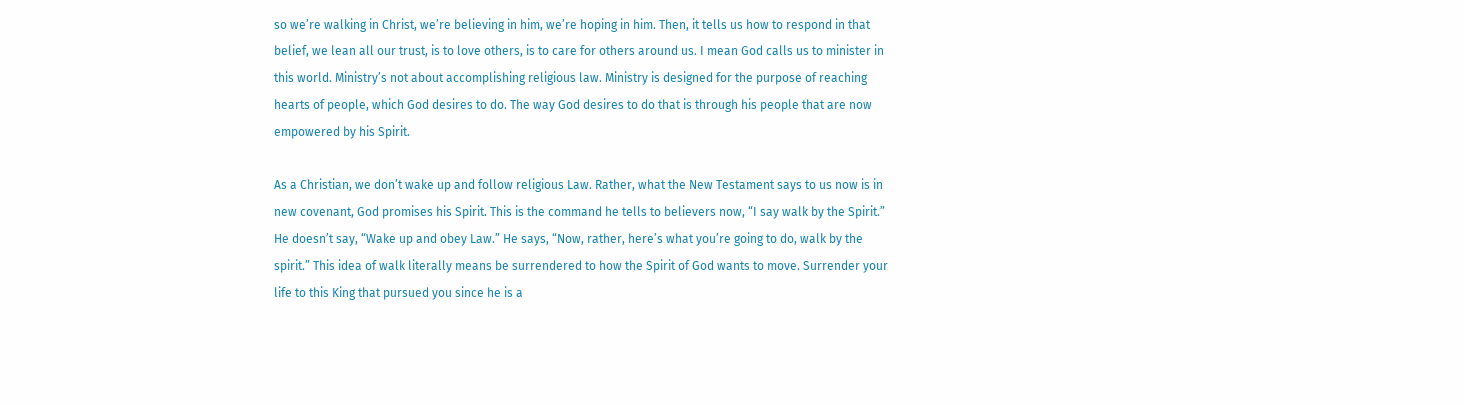so we’re walking in Christ, we’re believing in him, we’re hoping in him. Then, it tells us how to respond in that belief, we lean all our trust, is to love others, is to care for others around us. I mean God calls us to minister in this world. Ministry’s not about accomplishing religious law. Ministry is designed for the purpose of reaching hearts of people, which God desires to do. The way God desires to do that is through his people that are now empowered by his Spirit.

As a Christian, we don’t wake up and follow religious Law. Rather, what the New Testament says to us now is in new covenant, God promises his Spirit. This is the command he tells to believers now, “I say walk by the Spirit.” He doesn’t say, “Wake up and obey Law.” He says, “Now, rather, here’s what you’re going to do, walk by the spirit.” This idea of walk literally means be surrendered to how the Spirit of God wants to move. Surrender your life to this King that pursued you since he is a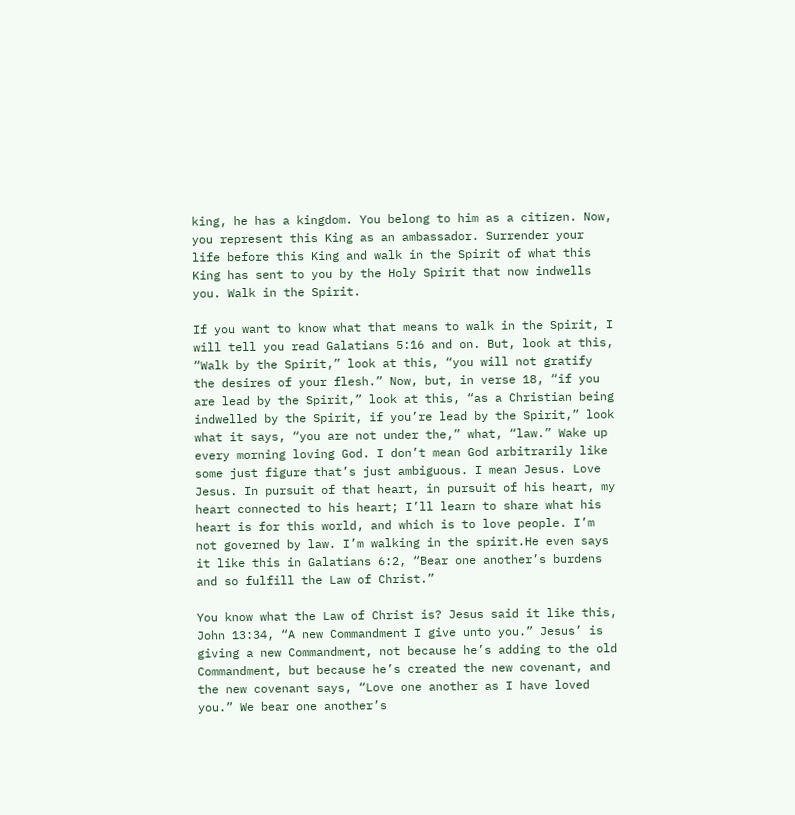king, he has a kingdom. You belong to him as a citizen. Now, you represent this King as an ambassador. Surrender your life before this King and walk in the Spirit of what this King has sent to you by the Holy Spirit that now indwells you. Walk in the Spirit.

If you want to know what that means to walk in the Spirit, I will tell you read Galatians 5:16 and on. But, look at this, “Walk by the Spirit,” look at this, “you will not gratify the desires of your flesh.” Now, but, in verse 18, “if you are lead by the Spirit,” look at this, “as a Christian being indwelled by the Spirit, if you’re lead by the Spirit,” look what it says, “you are not under the,” what, “law.” Wake up every morning loving God. I don’t mean God arbitrarily like some just figure that’s just ambiguous. I mean Jesus. Love Jesus. In pursuit of that heart, in pursuit of his heart, my heart connected to his heart; I’ll learn to share what his heart is for this world, and which is to love people. I’m not governed by law. I’m walking in the spirit.He even says it like this in Galatians 6:2, “Bear one another’s burdens and so fulfill the Law of Christ.”

You know what the Law of Christ is? Jesus said it like this, John 13:34, “A new Commandment I give unto you.” Jesus’ is giving a new Commandment, not because he’s adding to the old Commandment, but because he’s created the new covenant, and the new covenant says, “Love one another as I have loved you.” We bear one another’s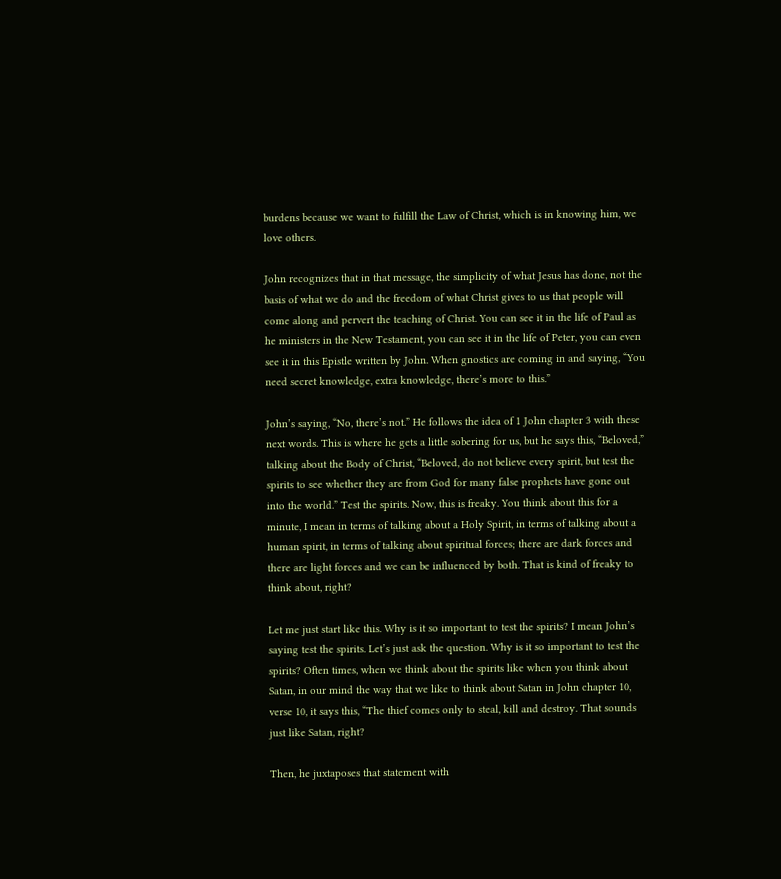burdens because we want to fulfill the Law of Christ, which is in knowing him, we love others.

John recognizes that in that message, the simplicity of what Jesus has done, not the basis of what we do and the freedom of what Christ gives to us that people will come along and pervert the teaching of Christ. You can see it in the life of Paul as he ministers in the New Testament, you can see it in the life of Peter, you can even see it in this Epistle written by John. When gnostics are coming in and saying, “You need secret knowledge, extra knowledge, there’s more to this.”

John’s saying, “No, there’s not.” He follows the idea of 1 John chapter 3 with these next words. This is where he gets a little sobering for us, but he says this, “Beloved,” talking about the Body of Christ, “Beloved, do not believe every spirit, but test the spirits to see whether they are from God for many false prophets have gone out into the world.” Test the spirits. Now, this is freaky. You think about this for a minute, I mean in terms of talking about a Holy Spirit, in terms of talking about a human spirit, in terms of talking about spiritual forces; there are dark forces and there are light forces and we can be influenced by both. That is kind of freaky to think about, right?

Let me just start like this. Why is it so important to test the spirits? I mean John’s saying test the spirits. Let’s just ask the question. Why is it so important to test the spirits? Often times, when we think about the spirits like when you think about Satan, in our mind the way that we like to think about Satan in John chapter 10, verse 10, it says this, “The thief comes only to steal, kill and destroy. That sounds just like Satan, right?

Then, he juxtaposes that statement with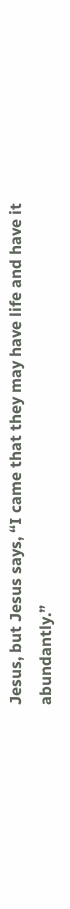Jesus, but Jesus says, “I came that they may have life and have it abundantly.”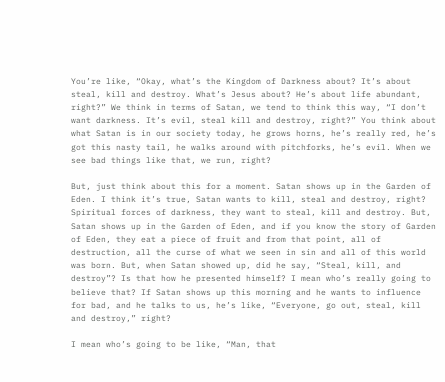You’re like, “Okay, what’s the Kingdom of Darkness about? It’s about steal, kill and destroy. What’s Jesus about? He’s about life abundant, right?” We think in terms of Satan, we tend to think this way, “I don’t want darkness. It’s evil, steal kill and destroy, right?” You think about what Satan is in our society today, he grows horns, he’s really red, he’s got this nasty tail, he walks around with pitchforks, he’s evil. When we see bad things like that, we run, right?

But, just think about this for a moment. Satan shows up in the Garden of Eden. I think it’s true, Satan wants to kill, steal and destroy, right? Spiritual forces of darkness, they want to steal, kill and destroy. But, Satan shows up in the Garden of Eden, and if you know the story of Garden of Eden, they eat a piece of fruit and from that point, all of destruction, all the curse of what we seen in sin and all of this world was born. But, when Satan showed up, did he say, “Steal, kill, and destroy”? Is that how he presented himself? I mean who’s really going to believe that? If Satan shows up this morning and he wants to influence for bad, and he talks to us, he’s like, “Everyone, go out, steal, kill and destroy,” right?

I mean who’s going to be like, “Man, that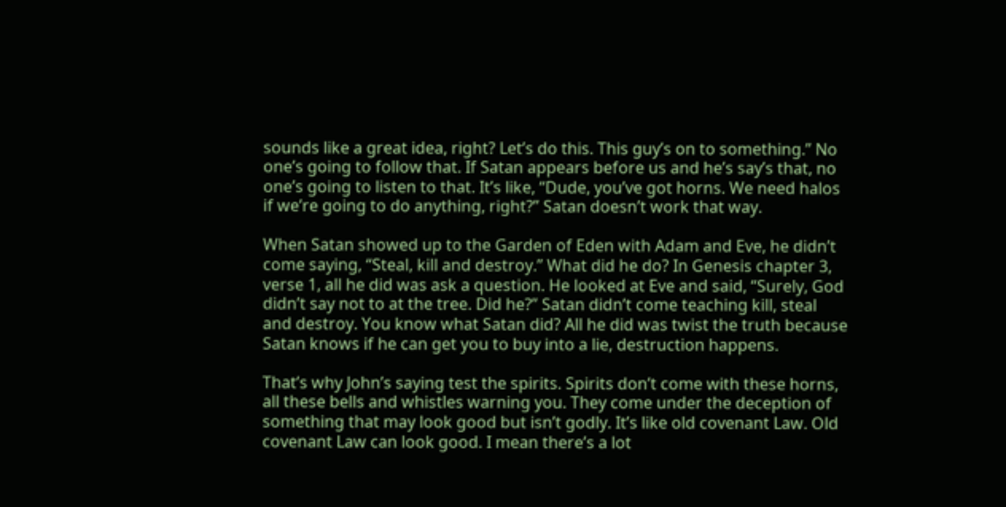sounds like a great idea, right? Let’s do this. This guy’s on to something.” No one’s going to follow that. If Satan appears before us and he’s say’s that, no one’s going to listen to that. It’s like, “Dude, you’ve got horns. We need halos if we’re going to do anything, right?” Satan doesn’t work that way.

When Satan showed up to the Garden of Eden with Adam and Eve, he didn’t come saying, “Steal, kill and destroy.” What did he do? In Genesis chapter 3, verse 1, all he did was ask a question. He looked at Eve and said, “Surely, God didn’t say not to at the tree. Did he?” Satan didn’t come teaching kill, steal and destroy. You know what Satan did? All he did was twist the truth because Satan knows if he can get you to buy into a lie, destruction happens.

That’s why John’s saying test the spirits. Spirits don’t come with these horns, all these bells and whistles warning you. They come under the deception of something that may look good but isn’t godly. It’s like old covenant Law. Old covenant Law can look good. I mean there’s a lot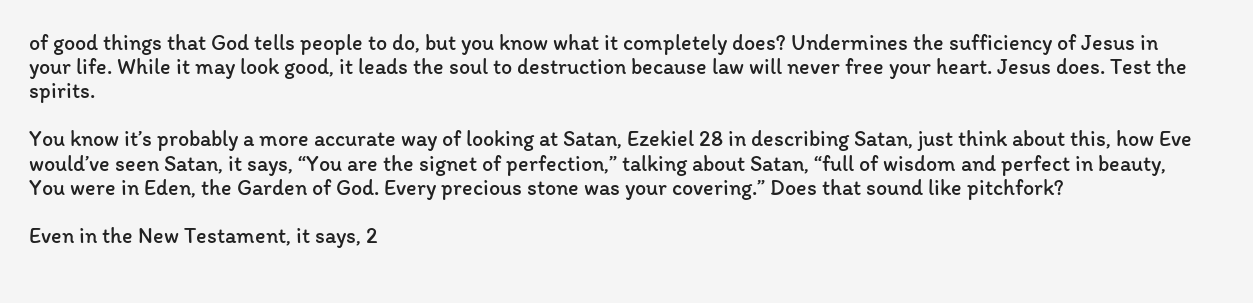of good things that God tells people to do, but you know what it completely does? Undermines the sufficiency of Jesus in your life. While it may look good, it leads the soul to destruction because law will never free your heart. Jesus does. Test the spirits.

You know it’s probably a more accurate way of looking at Satan, Ezekiel 28 in describing Satan, just think about this, how Eve would’ve seen Satan, it says, “You are the signet of perfection,” talking about Satan, “full of wisdom and perfect in beauty, You were in Eden, the Garden of God. Every precious stone was your covering.” Does that sound like pitchfork?

Even in the New Testament, it says, 2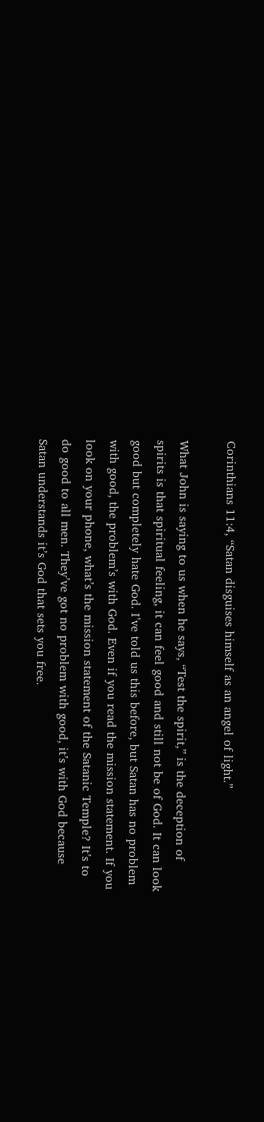Corinthians 11:4, “Satan disguises himself as an angel of light.”

What John is saying to us when he says, “Test the spirit,” is the deception of spirits is that spiritual feeling, it can feel good and still not be of God. It can look good but completely hate God. I’ve told us this before, but Satan has no problem with good, the problem’s with God. Even if you read the mission statement. If you look on your phone, what’s the mission statement of the Satanic Temple? It’s to do good to all men. They’ve got no problem with good, it’s with God because Satan understands it’s God that sets you free.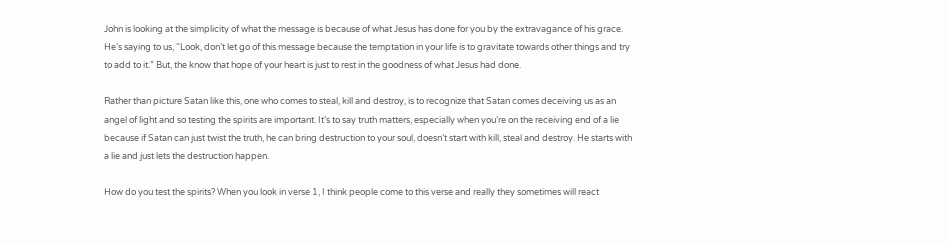John is looking at the simplicity of what the message is because of what Jesus has done for you by the extravagance of his grace. He’s saying to us, “Look, don’t let go of this message because the temptation in your life is to gravitate towards other things and try to add to it.” But, the know that hope of your heart is just to rest in the goodness of what Jesus had done.

Rather than picture Satan like this, one who comes to steal, kill and destroy, is to recognize that Satan comes deceiving us as an angel of light and so testing the spirits are important. It’s to say truth matters, especially when you’re on the receiving end of a lie because if Satan can just twist the truth, he can bring destruction to your soul, doesn’t start with kill, steal and destroy. He starts with a lie and just lets the destruction happen.

How do you test the spirits? When you look in verse 1, I think people come to this verse and really they sometimes will react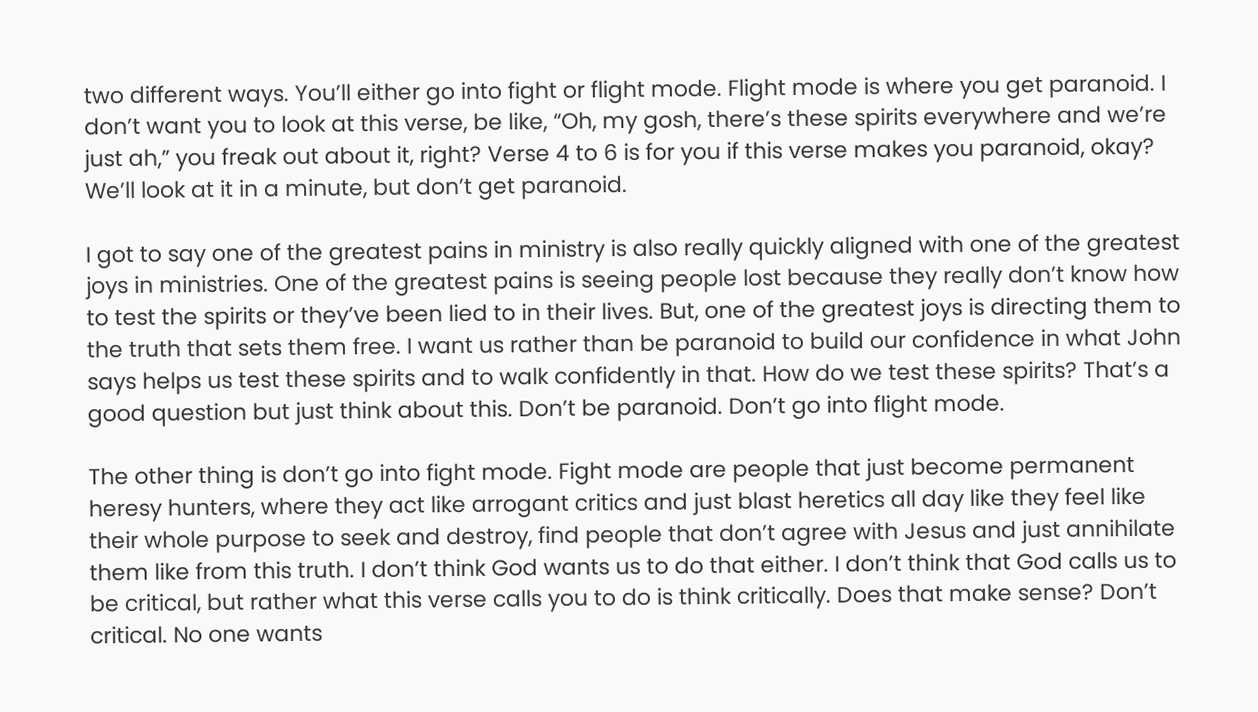two different ways. You’ll either go into fight or flight mode. Flight mode is where you get paranoid. I don’t want you to look at this verse, be like, “Oh, my gosh, there’s these spirits everywhere and we’re just ah,” you freak out about it, right? Verse 4 to 6 is for you if this verse makes you paranoid, okay? We’ll look at it in a minute, but don’t get paranoid.

I got to say one of the greatest pains in ministry is also really quickly aligned with one of the greatest joys in ministries. One of the greatest pains is seeing people lost because they really don’t know how to test the spirits or they’ve been lied to in their lives. But, one of the greatest joys is directing them to the truth that sets them free. I want us rather than be paranoid to build our confidence in what John says helps us test these spirits and to walk confidently in that. How do we test these spirits? That’s a good question but just think about this. Don’t be paranoid. Don’t go into flight mode.

The other thing is don’t go into fight mode. Fight mode are people that just become permanent heresy hunters, where they act like arrogant critics and just blast heretics all day like they feel like their whole purpose to seek and destroy, find people that don’t agree with Jesus and just annihilate them like from this truth. I don’t think God wants us to do that either. I don’t think that God calls us to be critical, but rather what this verse calls you to do is think critically. Does that make sense? Don’t critical. No one wants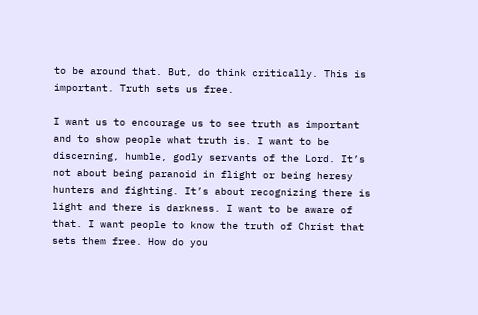to be around that. But, do think critically. This is important. Truth sets us free.

I want us to encourage us to see truth as important and to show people what truth is. I want to be discerning, humble, godly servants of the Lord. It’s not about being paranoid in flight or being heresy hunters and fighting. It’s about recognizing there is light and there is darkness. I want to be aware of that. I want people to know the truth of Christ that sets them free. How do you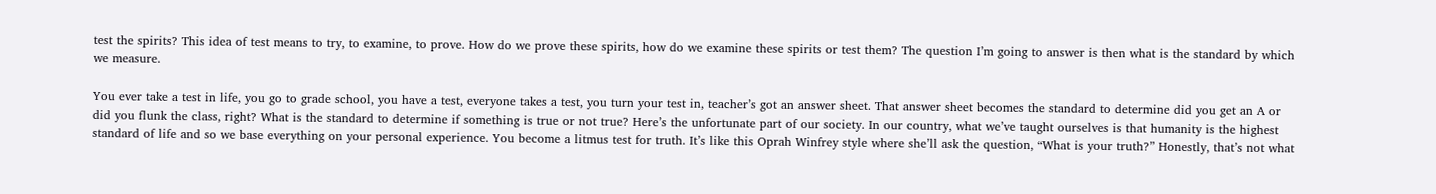test the spirits? This idea of test means to try, to examine, to prove. How do we prove these spirits, how do we examine these spirits or test them? The question I’m going to answer is then what is the standard by which we measure.

You ever take a test in life, you go to grade school, you have a test, everyone takes a test, you turn your test in, teacher’s got an answer sheet. That answer sheet becomes the standard to determine did you get an A or did you flunk the class, right? What is the standard to determine if something is true or not true? Here’s the unfortunate part of our society. In our country, what we’ve taught ourselves is that humanity is the highest standard of life and so we base everything on your personal experience. You become a litmus test for truth. It’s like this Oprah Winfrey style where she’ll ask the question, “What is your truth?” Honestly, that’s not what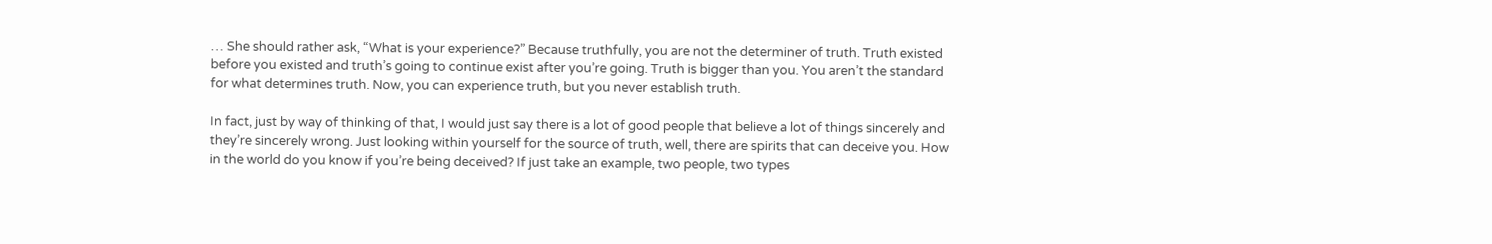… She should rather ask, “What is your experience?” Because truthfully, you are not the determiner of truth. Truth existed before you existed and truth’s going to continue exist after you’re going. Truth is bigger than you. You aren’t the standard for what determines truth. Now, you can experience truth, but you never establish truth.

In fact, just by way of thinking of that, I would just say there is a lot of good people that believe a lot of things sincerely and they’re sincerely wrong. Just looking within yourself for the source of truth, well, there are spirits that can deceive you. How in the world do you know if you’re being deceived? If just take an example, two people, two types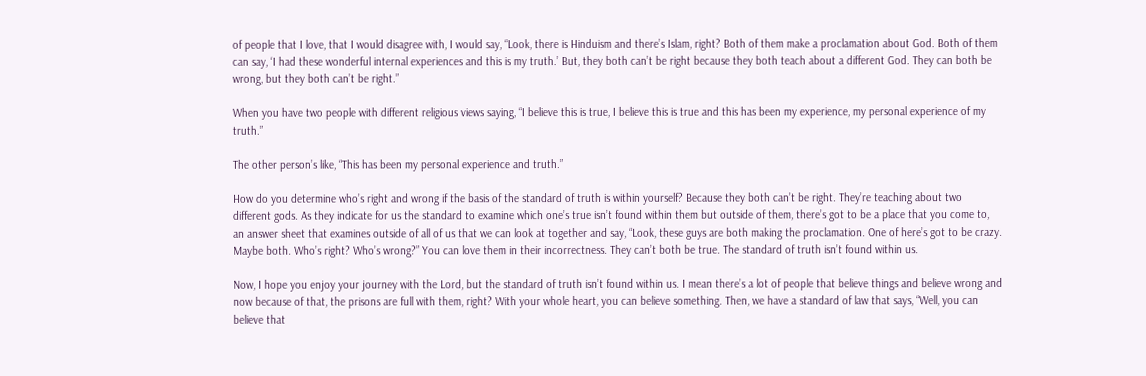of people that I love, that I would disagree with, I would say, “Look, there is Hinduism and there’s Islam, right? Both of them make a proclamation about God. Both of them can say, ‘I had these wonderful internal experiences and this is my truth.’ But, they both can’t be right because they both teach about a different God. They can both be wrong, but they both can’t be right.”

When you have two people with different religious views saying, “I believe this is true, I believe this is true and this has been my experience, my personal experience of my truth.”

The other person’s like, “This has been my personal experience and truth.”

How do you determine who’s right and wrong if the basis of the standard of truth is within yourself? Because they both can’t be right. They’re teaching about two different gods. As they indicate for us the standard to examine which one’s true isn’t found within them but outside of them, there’s got to be a place that you come to, an answer sheet that examines outside of all of us that we can look at together and say, “Look, these guys are both making the proclamation. One of here’s got to be crazy. Maybe both. Who’s right? Who’s wrong?” You can love them in their incorrectness. They can’t both be true. The standard of truth isn’t found within us.

Now, I hope you enjoy your journey with the Lord, but the standard of truth isn’t found within us. I mean there’s a lot of people that believe things and believe wrong and now because of that, the prisons are full with them, right? With your whole heart, you can believe something. Then, we have a standard of law that says, “Well, you can believe that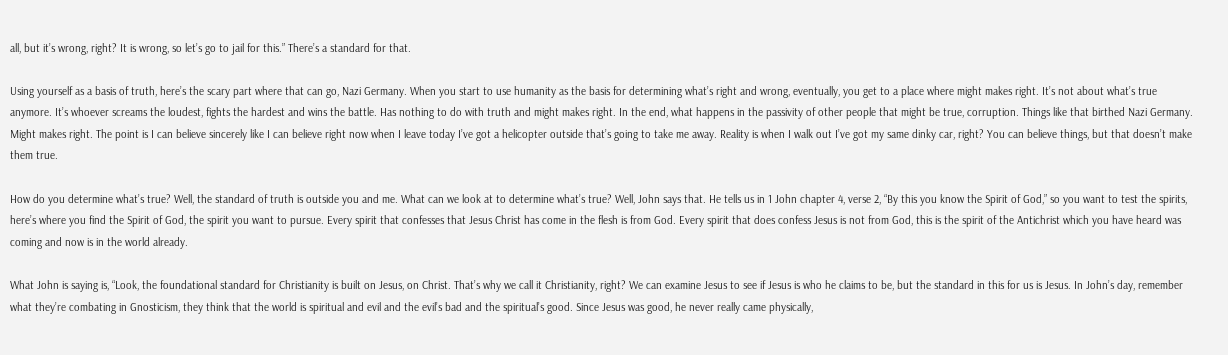all, but it’s wrong, right? It is wrong, so let’s go to jail for this.” There’s a standard for that.

Using yourself as a basis of truth, here’s the scary part where that can go, Nazi Germany. When you start to use humanity as the basis for determining what’s right and wrong, eventually, you get to a place where might makes right. It’s not about what’s true anymore. It’s whoever screams the loudest, fights the hardest and wins the battle. Has nothing to do with truth and might makes right. In the end, what happens in the passivity of other people that might be true, corruption. Things like that birthed Nazi Germany. Might makes right. The point is I can believe sincerely like I can believe right now when I leave today I’ve got a helicopter outside that’s going to take me away. Reality is when I walk out I’ve got my same dinky car, right? You can believe things, but that doesn’t make them true.

How do you determine what’s true? Well, the standard of truth is outside you and me. What can we look at to determine what’s true? Well, John says that. He tells us in 1 John chapter 4, verse 2, “By this you know the Spirit of God,” so you want to test the spirits, here’s where you find the Spirit of God, the spirit you want to pursue. Every spirit that confesses that Jesus Christ has come in the flesh is from God. Every spirit that does confess Jesus is not from God, this is the spirit of the Antichrist which you have heard was coming and now is in the world already.

What John is saying is, “Look, the foundational standard for Christianity is built on Jesus, on Christ. That’s why we call it Christianity, right? We can examine Jesus to see if Jesus is who he claims to be, but the standard in this for us is Jesus. In John’s day, remember what they’re combating in Gnosticism, they think that the world is spiritual and evil and the evil’s bad and the spiritual’s good. Since Jesus was good, he never really came physically,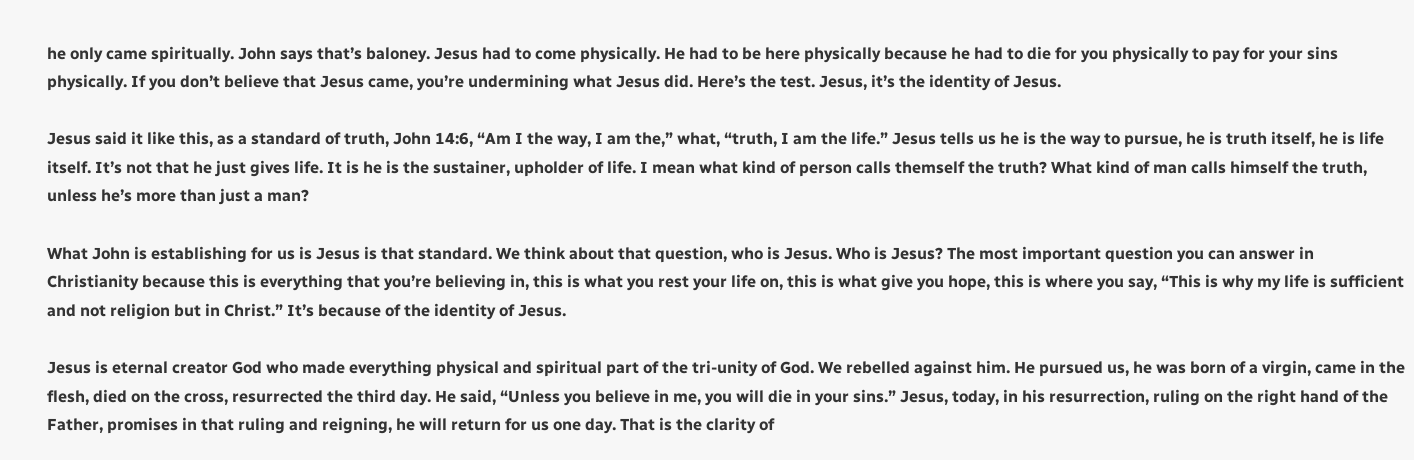he only came spiritually. John says that’s baloney. Jesus had to come physically. He had to be here physically because he had to die for you physically to pay for your sins physically. If you don’t believe that Jesus came, you’re undermining what Jesus did. Here’s the test. Jesus, it’s the identity of Jesus.

Jesus said it like this, as a standard of truth, John 14:6, “Am I the way, I am the,” what, “truth, I am the life.” Jesus tells us he is the way to pursue, he is truth itself, he is life itself. It’s not that he just gives life. It is he is the sustainer, upholder of life. I mean what kind of person calls themself the truth? What kind of man calls himself the truth, unless he’s more than just a man?

What John is establishing for us is Jesus is that standard. We think about that question, who is Jesus. Who is Jesus? The most important question you can answer in Christianity because this is everything that you’re believing in, this is what you rest your life on, this is what give you hope, this is where you say, “This is why my life is sufficient and not religion but in Christ.” It’s because of the identity of Jesus.

Jesus is eternal creator God who made everything physical and spiritual part of the tri-unity of God. We rebelled against him. He pursued us, he was born of a virgin, came in the flesh, died on the cross, resurrected the third day. He said, “Unless you believe in me, you will die in your sins.” Jesus, today, in his resurrection, ruling on the right hand of the Father, promises in that ruling and reigning, he will return for us one day. That is the clarity of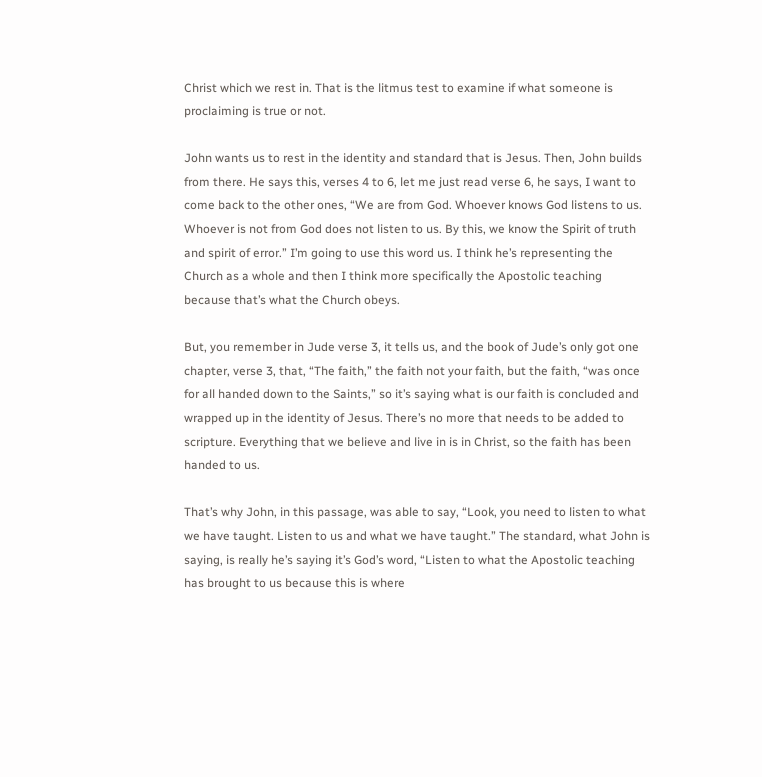Christ which we rest in. That is the litmus test to examine if what someone is proclaiming is true or not.

John wants us to rest in the identity and standard that is Jesus. Then, John builds from there. He says this, verses 4 to 6, let me just read verse 6, he says, I want to come back to the other ones, “We are from God. Whoever knows God listens to us. Whoever is not from God does not listen to us. By this, we know the Spirit of truth and spirit of error.” I’m going to use this word us. I think he’s representing the Church as a whole and then I think more specifically the Apostolic teaching because that’s what the Church obeys.

But, you remember in Jude verse 3, it tells us, and the book of Jude’s only got one chapter, verse 3, that, “The faith,” the faith not your faith, but the faith, “was once for all handed down to the Saints,” so it’s saying what is our faith is concluded and wrapped up in the identity of Jesus. There’s no more that needs to be added to scripture. Everything that we believe and live in is in Christ, so the faith has been handed to us.

That’s why John, in this passage, was able to say, “Look, you need to listen to what we have taught. Listen to us and what we have taught.” The standard, what John is saying, is really he’s saying it’s God’s word, “Listen to what the Apostolic teaching has brought to us because this is where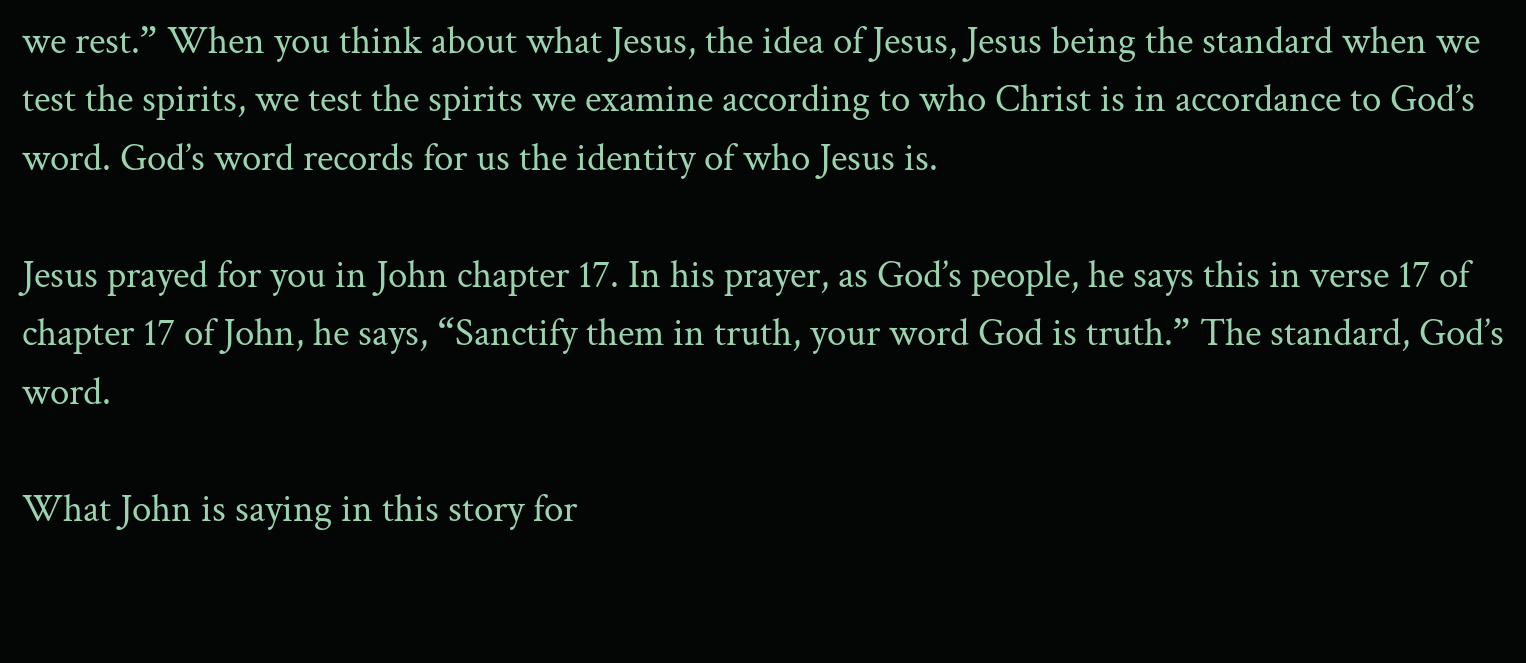we rest.” When you think about what Jesus, the idea of Jesus, Jesus being the standard when we test the spirits, we test the spirits we examine according to who Christ is in accordance to God’s word. God’s word records for us the identity of who Jesus is.

Jesus prayed for you in John chapter 17. In his prayer, as God’s people, he says this in verse 17 of chapter 17 of John, he says, “Sanctify them in truth, your word God is truth.” The standard, God’s word.

What John is saying in this story for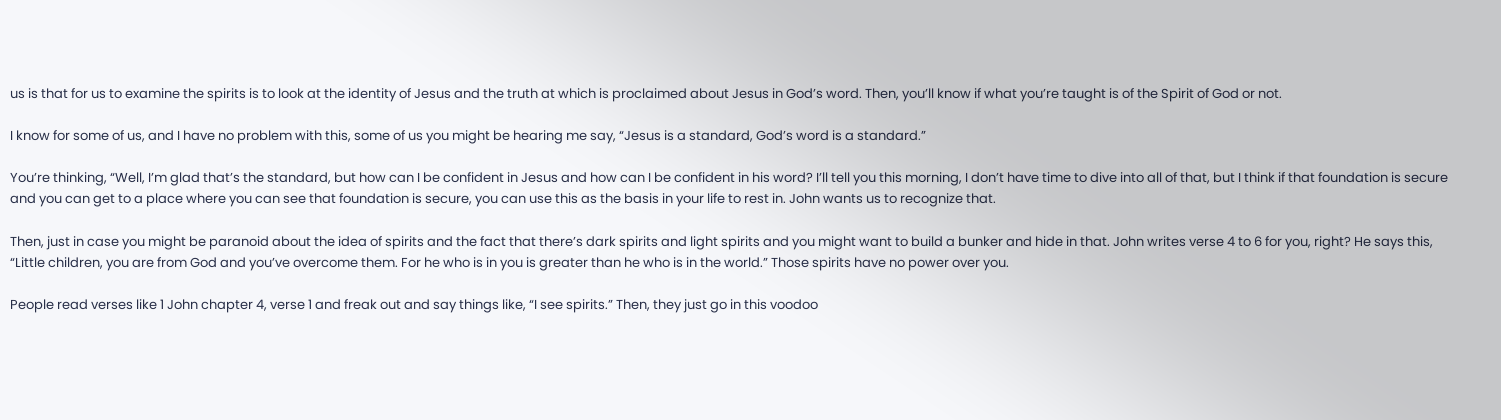us is that for us to examine the spirits is to look at the identity of Jesus and the truth at which is proclaimed about Jesus in God’s word. Then, you’ll know if what you’re taught is of the Spirit of God or not.

I know for some of us, and I have no problem with this, some of us you might be hearing me say, “Jesus is a standard, God’s word is a standard.”

You’re thinking, “Well, I’m glad that’s the standard, but how can I be confident in Jesus and how can I be confident in his word? I’ll tell you this morning, I don’t have time to dive into all of that, but I think if that foundation is secure and you can get to a place where you can see that foundation is secure, you can use this as the basis in your life to rest in. John wants us to recognize that.

Then, just in case you might be paranoid about the idea of spirits and the fact that there’s dark spirits and light spirits and you might want to build a bunker and hide in that. John writes verse 4 to 6 for you, right? He says this, “Little children, you are from God and you’ve overcome them. For he who is in you is greater than he who is in the world.” Those spirits have no power over you.

People read verses like 1 John chapter 4, verse 1 and freak out and say things like, “I see spirits.” Then, they just go in this voodoo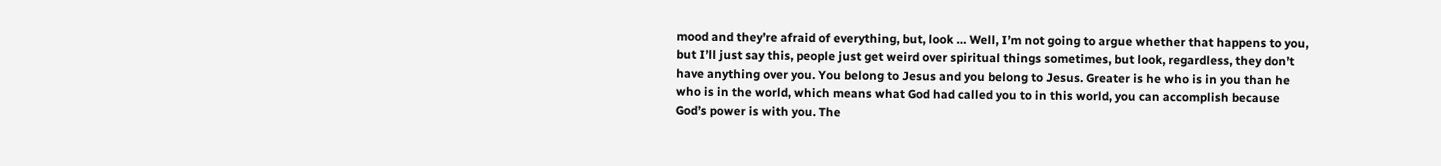mood and they’re afraid of everything, but, look … Well, I’m not going to argue whether that happens to you, but I’ll just say this, people just get weird over spiritual things sometimes, but look, regardless, they don’t have anything over you. You belong to Jesus and you belong to Jesus. Greater is he who is in you than he who is in the world, which means what God had called you to in this world, you can accomplish because God’s power is with you. The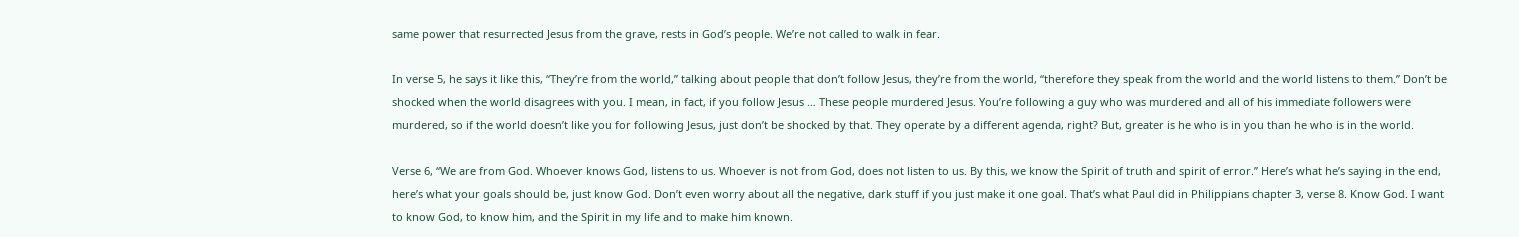same power that resurrected Jesus from the grave, rests in God’s people. We’re not called to walk in fear.

In verse 5, he says it like this, “They’re from the world,” talking about people that don’t follow Jesus, they’re from the world, “therefore they speak from the world and the world listens to them.” Don’t be shocked when the world disagrees with you. I mean, in fact, if you follow Jesus … These people murdered Jesus. You’re following a guy who was murdered and all of his immediate followers were murdered, so if the world doesn’t like you for following Jesus, just don’t be shocked by that. They operate by a different agenda, right? But, greater is he who is in you than he who is in the world.

Verse 6, “We are from God. Whoever knows God, listens to us. Whoever is not from God, does not listen to us. By this, we know the Spirit of truth and spirit of error.” Here’s what he’s saying in the end, here’s what your goals should be, just know God. Don’t even worry about all the negative, dark stuff if you just make it one goal. That’s what Paul did in Philippians chapter 3, verse 8. Know God. I want to know God, to know him, and the Spirit in my life and to make him known.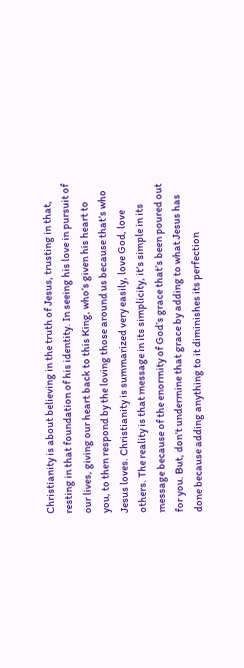Christianity is about believing in the truth of Jesus, trusting in that, resting in that foundation of his identity. In seeing his love in pursuit of our lives, giving our heart back to this King, who’s given his heart to you, to then respond by the loving those around us because that’s who Jesus loves. Christianity is summarized very easily, love God, love others. The reality is that message in its simplicity, it’s simple in its message because of the enormity of God’s grace that’s been poured out for you. But, don’t undermine that grace by adding to what Jesus has done because adding anything to it diminishes its perfection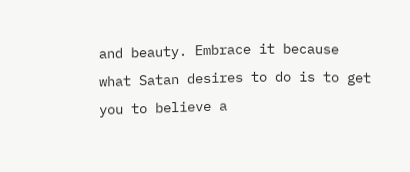and beauty. Embrace it because what Satan desires to do is to get you to believe a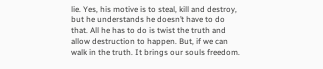lie. Yes, his motive is to steal, kill and destroy, but he understands he doesn’t have to do that. All he has to do is twist the truth and allow destruction to happen. But, if we can walk in the truth. It brings our souls freedom.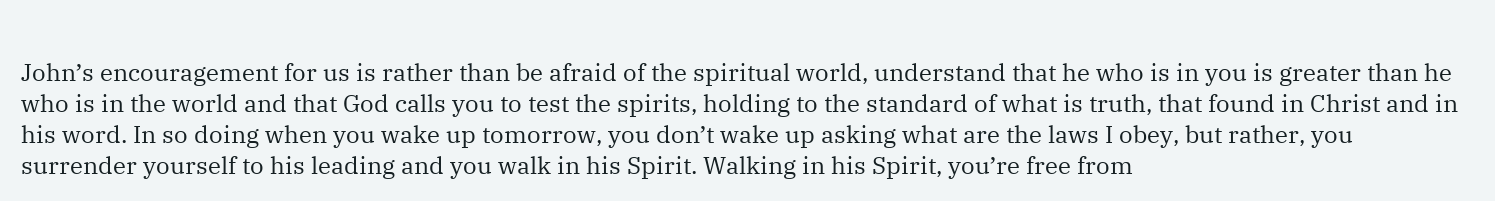John’s encouragement for us is rather than be afraid of the spiritual world, understand that he who is in you is greater than he who is in the world and that God calls you to test the spirits, holding to the standard of what is truth, that found in Christ and in his word. In so doing when you wake up tomorrow, you don’t wake up asking what are the laws I obey, but rather, you surrender yourself to his leading and you walk in his Spirit. Walking in his Spirit, you’re free from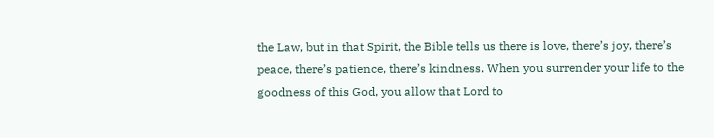the Law, but in that Spirit, the Bible tells us there is love, there’s joy, there’s peace, there’s patience, there’s kindness. When you surrender your life to the goodness of this God, you allow that Lord to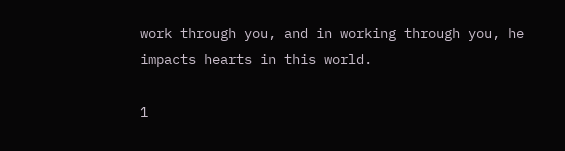work through you, and in working through you, he impacts hearts in this world.

1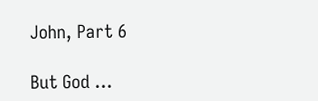John, Part 6

But God …